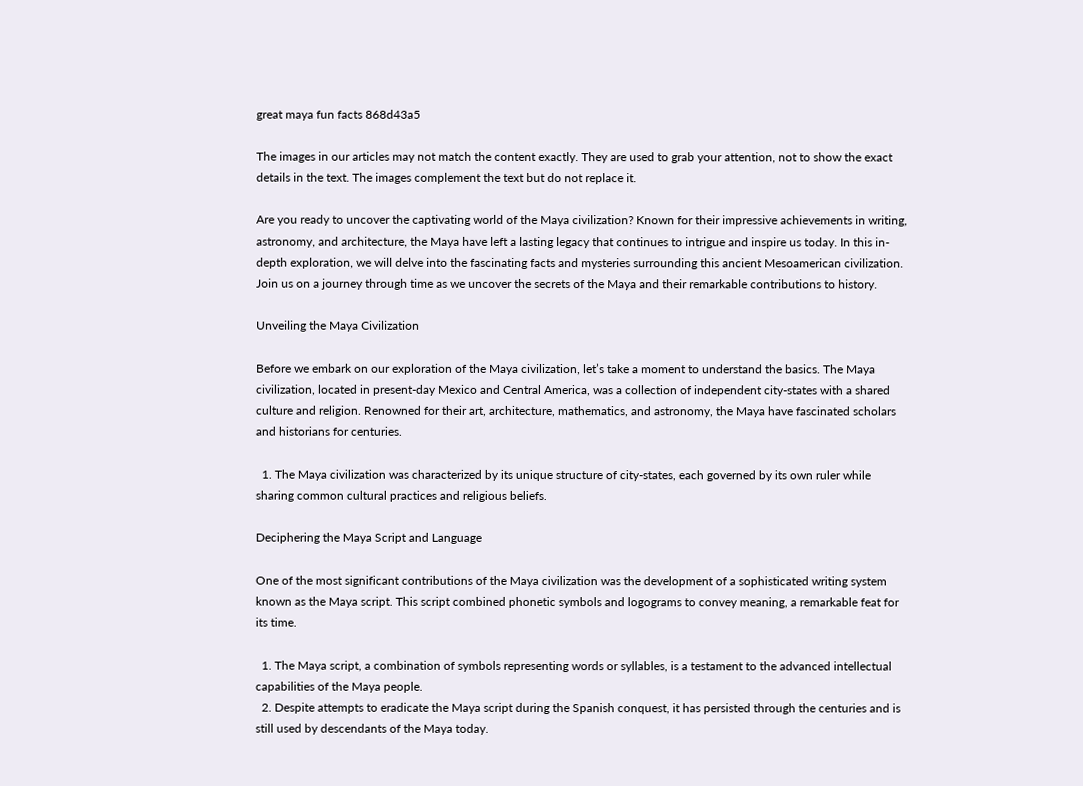great maya fun facts 868d43a5

The images in our articles may not match the content exactly. They are used to grab your attention, not to show the exact details in the text. The images complement the text but do not replace it.

Are you ready to uncover the captivating world of the Maya civilization? Known for their impressive achievements in writing, astronomy, and architecture, the Maya have left a lasting legacy that continues to intrigue and inspire us today. In this in-depth exploration, we will delve into the fascinating facts and mysteries surrounding this ancient Mesoamerican civilization. Join us on a journey through time as we uncover the secrets of the Maya and their remarkable contributions to history.

Unveiling the Maya Civilization

Before we embark on our exploration of the Maya civilization, let’s take a moment to understand the basics. The Maya civilization, located in present-day Mexico and Central America, was a collection of independent city-states with a shared culture and religion. Renowned for their art, architecture, mathematics, and astronomy, the Maya have fascinated scholars and historians for centuries.

  1. The Maya civilization was characterized by its unique structure of city-states, each governed by its own ruler while sharing common cultural practices and religious beliefs.

Deciphering the Maya Script and Language

One of the most significant contributions of the Maya civilization was the development of a sophisticated writing system known as the Maya script. This script combined phonetic symbols and logograms to convey meaning, a remarkable feat for its time.

  1. The Maya script, a combination of symbols representing words or syllables, is a testament to the advanced intellectual capabilities of the Maya people.
  2. Despite attempts to eradicate the Maya script during the Spanish conquest, it has persisted through the centuries and is still used by descendants of the Maya today.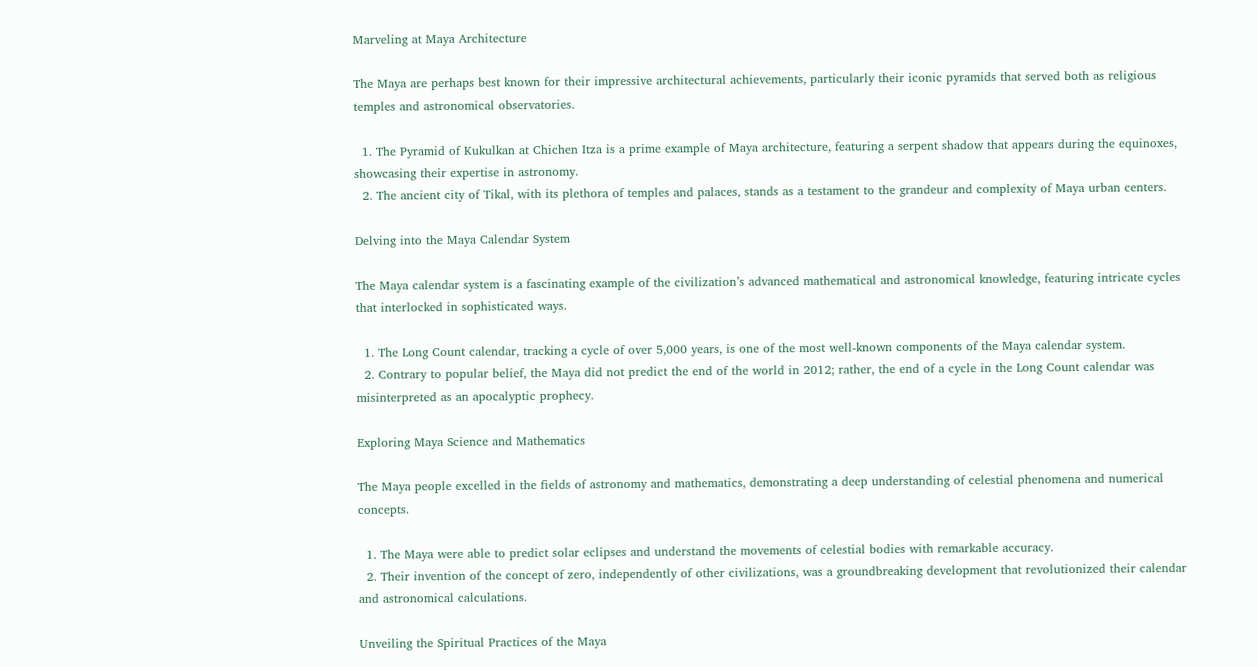Marveling at Maya Architecture

The Maya are perhaps best known for their impressive architectural achievements, particularly their iconic pyramids that served both as religious temples and astronomical observatories.

  1. The Pyramid of Kukulkan at Chichen Itza is a prime example of Maya architecture, featuring a serpent shadow that appears during the equinoxes, showcasing their expertise in astronomy.
  2. The ancient city of Tikal, with its plethora of temples and palaces, stands as a testament to the grandeur and complexity of Maya urban centers.

Delving into the Maya Calendar System

The Maya calendar system is a fascinating example of the civilization’s advanced mathematical and astronomical knowledge, featuring intricate cycles that interlocked in sophisticated ways.

  1. The Long Count calendar, tracking a cycle of over 5,000 years, is one of the most well-known components of the Maya calendar system.
  2. Contrary to popular belief, the Maya did not predict the end of the world in 2012; rather, the end of a cycle in the Long Count calendar was misinterpreted as an apocalyptic prophecy.

Exploring Maya Science and Mathematics

The Maya people excelled in the fields of astronomy and mathematics, demonstrating a deep understanding of celestial phenomena and numerical concepts.

  1. The Maya were able to predict solar eclipses and understand the movements of celestial bodies with remarkable accuracy.
  2. Their invention of the concept of zero, independently of other civilizations, was a groundbreaking development that revolutionized their calendar and astronomical calculations.

Unveiling the Spiritual Practices of the Maya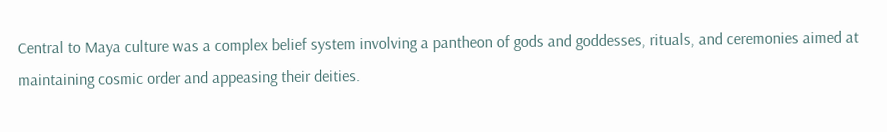Central to Maya culture was a complex belief system involving a pantheon of gods and goddesses, rituals, and ceremonies aimed at maintaining cosmic order and appeasing their deities.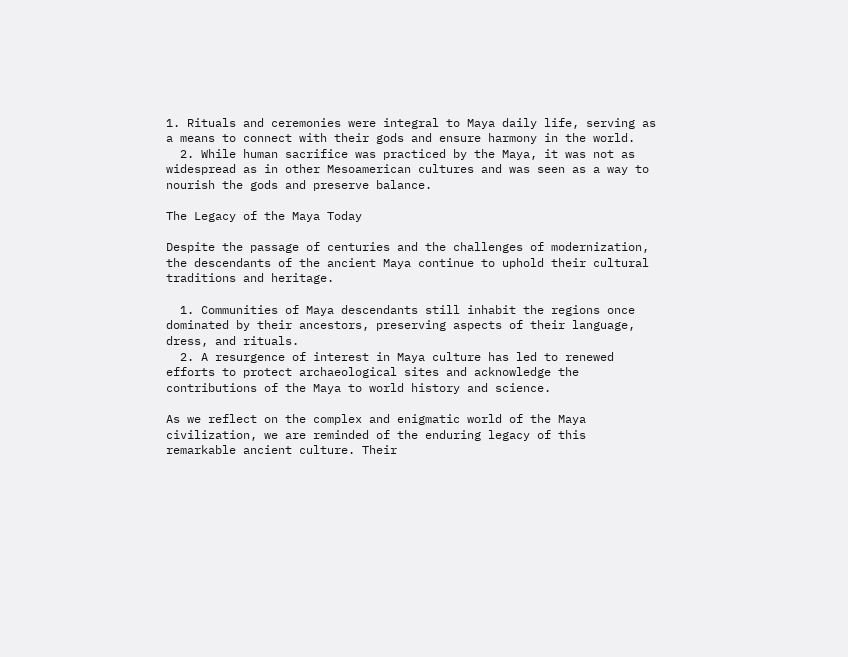1. Rituals and ceremonies were integral to Maya daily life, serving as a means to connect with their gods and ensure harmony in the world.
  2. While human sacrifice was practiced by the Maya, it was not as widespread as in other Mesoamerican cultures and was seen as a way to nourish the gods and preserve balance.

The Legacy of the Maya Today

Despite the passage of centuries and the challenges of modernization, the descendants of the ancient Maya continue to uphold their cultural traditions and heritage.

  1. Communities of Maya descendants still inhabit the regions once dominated by their ancestors, preserving aspects of their language, dress, and rituals.
  2. A resurgence of interest in Maya culture has led to renewed efforts to protect archaeological sites and acknowledge the contributions of the Maya to world history and science.

As we reflect on the complex and enigmatic world of the Maya civilization, we are reminded of the enduring legacy of this remarkable ancient culture. Their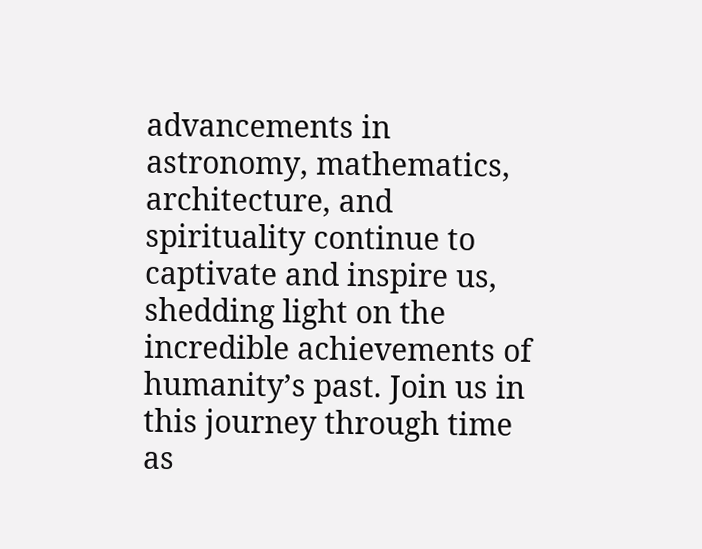advancements in astronomy, mathematics, architecture, and spirituality continue to captivate and inspire us, shedding light on the incredible achievements of humanity’s past. Join us in this journey through time as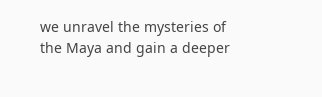we unravel the mysteries of the Maya and gain a deeper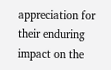appreciation for their enduring impact on the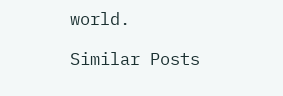world.

Similar Posts